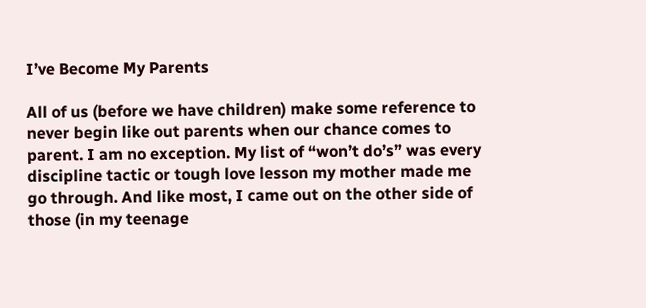I’ve Become My Parents

All of us (before we have children) make some reference to never begin like out parents when our chance comes to parent. I am no exception. My list of “won’t do’s” was every discipline tactic or tough love lesson my mother made me go through. And like most, I came out on the other side of those (in my teenage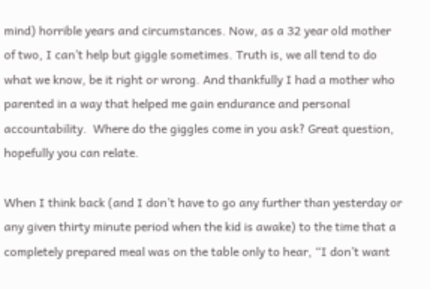mind) horrible years and circumstances. Now, as a 32 year old mother of two, I can’t help but giggle sometimes. Truth is, we all tend to do what we know, be it right or wrong. And thankfully I had a mother who parented in a way that helped me gain endurance and personal accountability.  Where do the giggles come in you ask? Great question, hopefully you can relate.

When I think back (and I don’t have to go any further than yesterday or any given thirty minute period when the kid is awake) to the time that a completely prepared meal was on the table only to hear, “I don’t want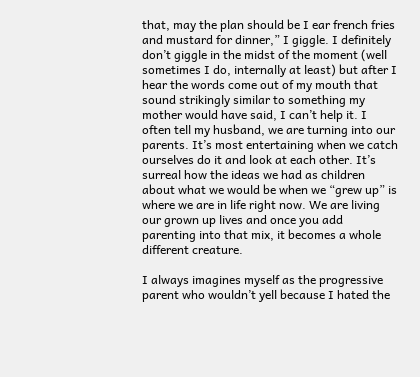that, may the plan should be I ear french fries and mustard for dinner,” I giggle. I definitely don’t giggle in the midst of the moment (well sometimes I do, internally at least) but after I hear the words come out of my mouth that sound strikingly similar to something my mother would have said, I can’t help it. I often tell my husband, we are turning into our parents. It’s most entertaining when we catch ourselves do it and look at each other. It’s surreal how the ideas we had as children about what we would be when we “grew up” is where we are in life right now. We are living our grown up lives and once you add parenting into that mix, it becomes a whole different creature.

I always imagines myself as the progressive parent who wouldn’t yell because I hated the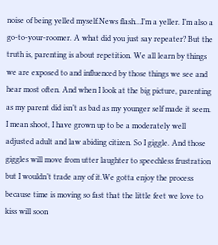noise of being yelled myself.News flash…I’m a yeller. I’m also a go-to-your-roomer. A what did you just say repeater? But the truth is, parenting is about repetition. We all learn by things we are exposed to and influenced by those things we see and hear most often. And when I look at the big picture, parenting as my parent did isn’t as bad as my younger self made it seem. I mean shoot, I have grown up to be a moderately well adjusted adult and law abiding citizen. So I giggle. And those giggles will move from utter laughter to speechless frustration but I wouldn’t trade any of it.We gotta enjoy the process because time is moving so fast that the little feet we love to kiss will soon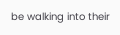be walking into their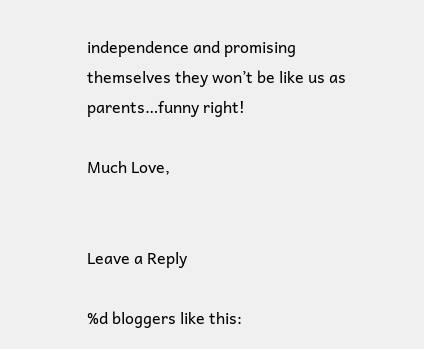independence and promising themselves they won’t be like us as parents…funny right!

Much Love,


Leave a Reply

%d bloggers like this: